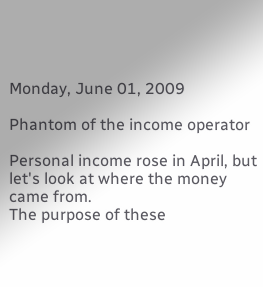Monday, June 01, 2009

Phantom of the income operator

Personal income rose in April, but let's look at where the money came from.
The purpose of these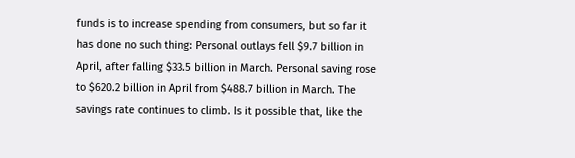funds is to increase spending from consumers, but so far it has done no such thing: Personal outlays fell $9.7 billion in April, after falling $33.5 billion in March. Personal saving rose to $620.2 billion in April from $488.7 billion in March. The savings rate continues to climb. Is it possible that, like the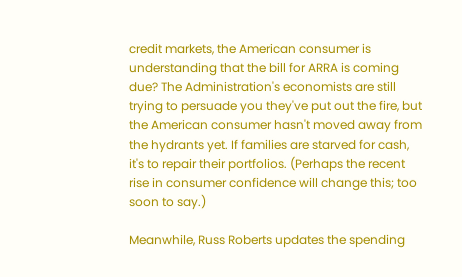credit markets, the American consumer is understanding that the bill for ARRA is coming due? The Administration's economists are still trying to persuade you they've put out the fire, but the American consumer hasn't moved away from the hydrants yet. If families are starved for cash, it's to repair their portfolios. (Perhaps the recent rise in consumer confidence will change this; too soon to say.)

Meanwhile, Russ Roberts updates the spending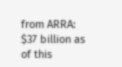from ARRA: $37 billion as of this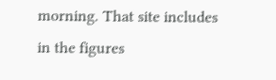morning. That site includes in the figures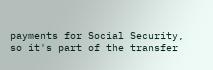payments for Social Security, so it's part of the transfer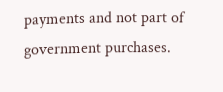payments and not part of government purchases.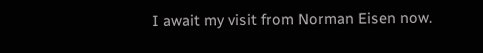I await my visit from Norman Eisen now.